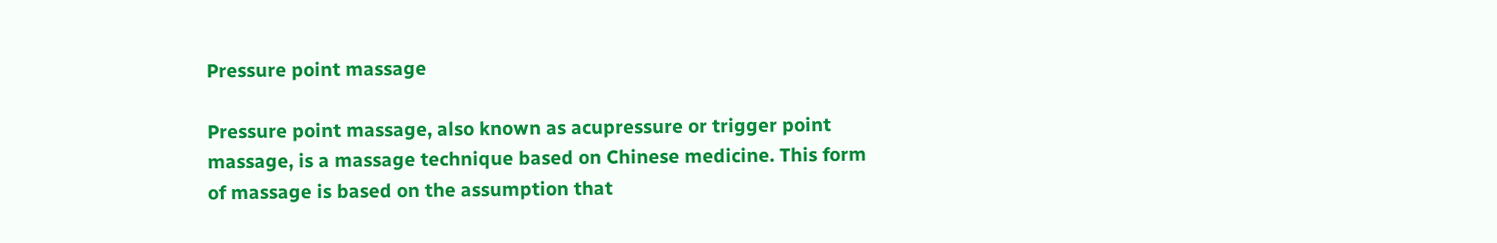Pressure point massage

Pressure point massage, also known as acupressure or trigger point massage, is a massage technique based on Chinese medicine. This form of massage is based on the assumption that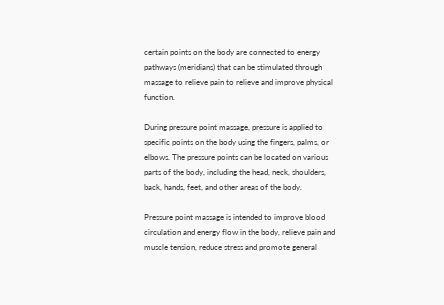certain points on the body are connected to energy pathways (meridians) that can be stimulated through massage to relieve pain to relieve and improve physical function.

During pressure point massage, pressure is applied to specific points on the body using the fingers, palms, or elbows. The pressure points can be located on various parts of the body, including the head, neck, shoulders, back, hands, feet, and other areas of the body.

Pressure point massage is intended to improve blood circulation and energy flow in the body, relieve pain and muscle tension, reduce stress and promote general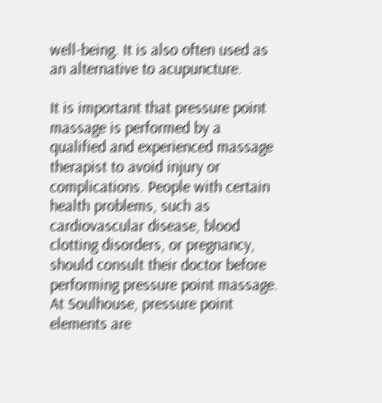well-being. It is also often used as an alternative to acupuncture.

It is important that pressure point massage is performed by a qualified and experienced massage therapist to avoid injury or complications. People with certain health problems, such as cardiovascular disease, blood clotting disorders, or pregnancy, should consult their doctor before performing pressure point massage. At Soulhouse, pressure point elements are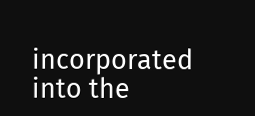incorporated into the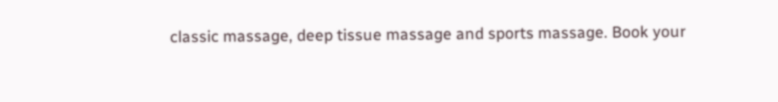classic massage, deep tissue massage and sports massage. Book your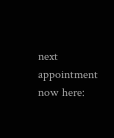next appointment now here: